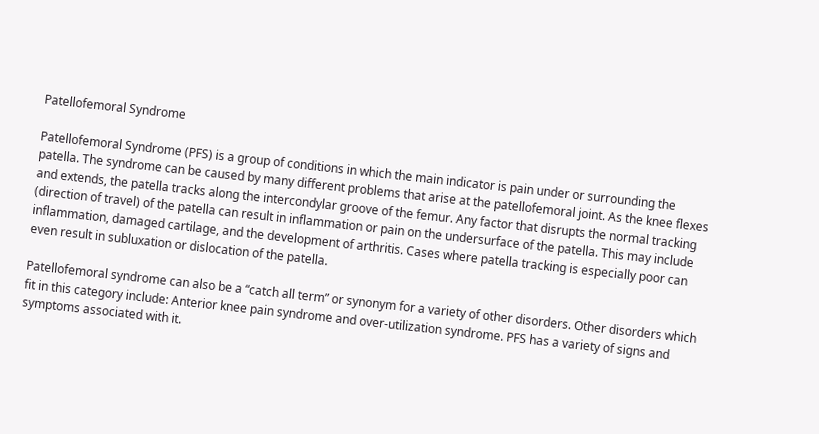Patellofemoral Syndrome

Patellofemoral Syndrome (PFS) is a group of conditions in which the main indicator is pain under or surrounding the patella. The syndrome can be caused by many different problems that arise at the patellofemoral joint. As the knee flexes and extends, the patella tracks along the intercondylar groove of the femur. Any factor that disrupts the normal tracking (direction of travel) of the patella can result in inflammation or pain on the undersurface of the patella. This may include inflammation, damaged cartilage, and the development of arthritis. Cases where patella tracking is especially poor can even result in subluxation or dislocation of the patella.

Patellofemoral syndrome can also be a “catch all term” or synonym for a variety of other disorders. Other disorders which fit in this category include: Anterior knee pain syndrome and over-utilization syndrome. PFS has a variety of signs and symptoms associated with it.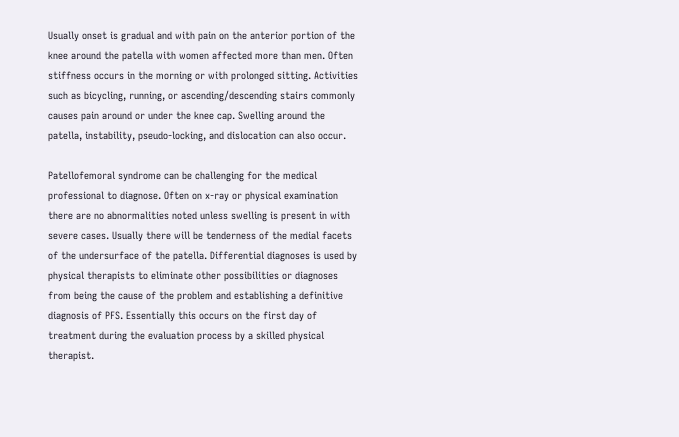Usually onset is gradual and with pain on the anterior portion of the knee around the patella with women affected more than men. Often stiffness occurs in the morning or with prolonged sitting. Activities such as bicycling, running, or ascending/descending stairs commonly causes pain around or under the knee cap. Swelling around the patella, instability, pseudo-locking, and dislocation can also occur.

Patellofemoral syndrome can be challenging for the medical professional to diagnose. Often on x-ray or physical examination there are no abnormalities noted unless swelling is present in with severe cases. Usually there will be tenderness of the medial facets of the undersurface of the patella. Differential diagnoses is used by physical therapists to eliminate other possibilities or diagnoses from being the cause of the problem and establishing a definitive diagnosis of PFS. Essentially this occurs on the first day of treatment during the evaluation process by a skilled physical therapist.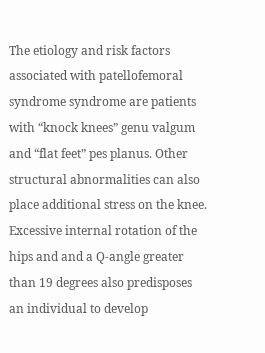The etiology and risk factors associated with patellofemoral syndrome syndrome are patients with “knock knees” genu valgum and “flat feet” pes planus. Other structural abnormalities can also place additional stress on the knee. Excessive internal rotation of the hips and and a Q-angle greater than 19 degrees also predisposes an individual to develop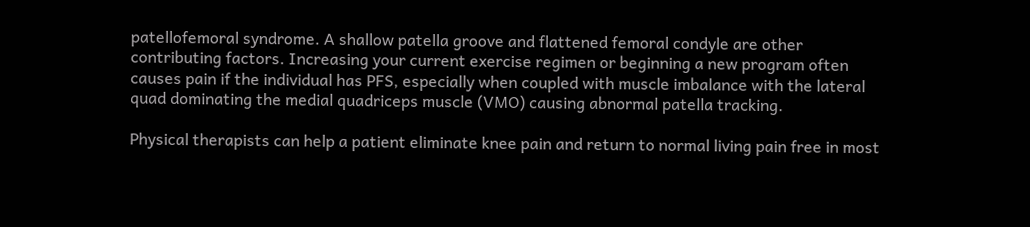patellofemoral syndrome. A shallow patella groove and flattened femoral condyle are other contributing factors. Increasing your current exercise regimen or beginning a new program often causes pain if the individual has PFS, especially when coupled with muscle imbalance with the lateral quad dominating the medial quadriceps muscle (VMO) causing abnormal patella tracking.

Physical therapists can help a patient eliminate knee pain and return to normal living pain free in most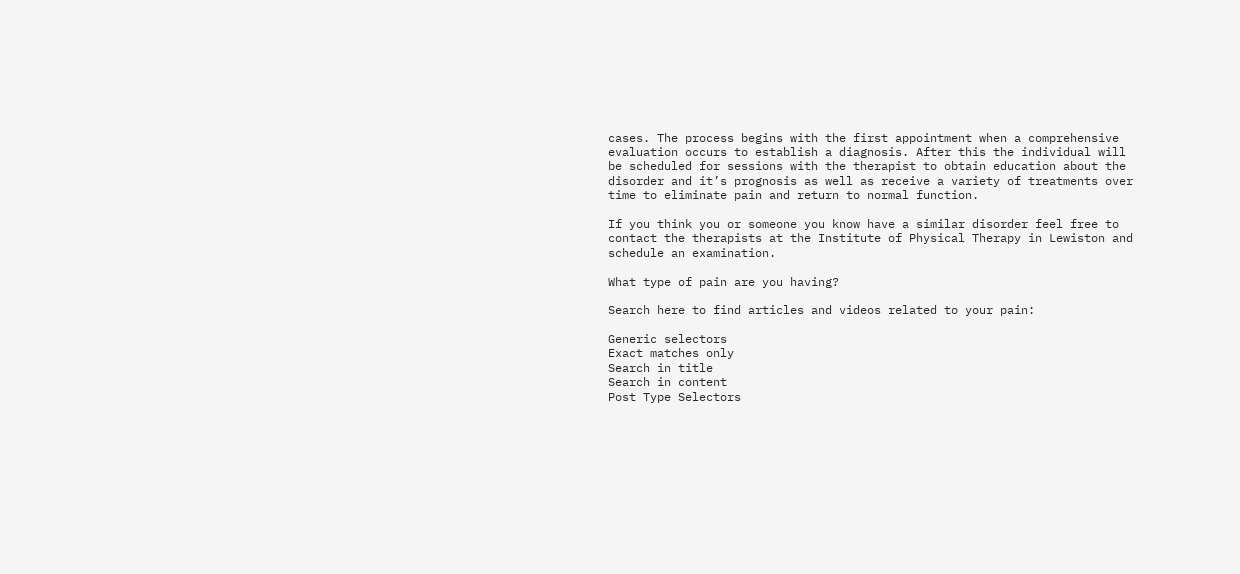cases. The process begins with the first appointment when a comprehensive evaluation occurs to establish a diagnosis. After this the individual will be scheduled for sessions with the therapist to obtain education about the disorder and it’s prognosis as well as receive a variety of treatments over time to eliminate pain and return to normal function.

If you think you or someone you know have a similar disorder feel free to contact the therapists at the Institute of Physical Therapy in Lewiston and schedule an examination.

What type of pain are you having?

Search here to find articles and videos related to your pain:

Generic selectors
Exact matches only
Search in title
Search in content
Post Type Selectors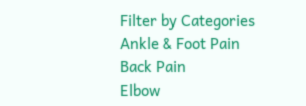Filter by Categories
Ankle & Foot Pain
Back Pain
Elbow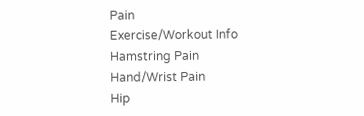Pain
Exercise/Workout Info
Hamstring Pain
Hand/Wrist Pain
Hip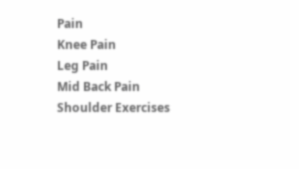Pain
Knee Pain
Leg Pain
Mid Back Pain
Shoulder Exercises